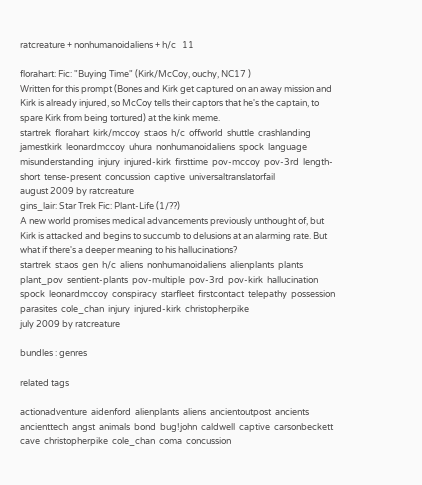ratcreature + nonhumanoidaliens + h/c   11

florahart: Fic: "Buying Time" (Kirk/McCoy, ouchy, NC17 )
Written for this prompt (Bones and Kirk get captured on an away mission and Kirk is already injured, so McCoy tells their captors that he's the captain, to spare Kirk from being tortured) at the kink meme.
startrek  florahart  kirk/mccoy  st:aos  h/c  offworld  shuttle  crashlanding  jamestkirk  leonardmccoy  uhura  nonhumanoidaliens  spock  language  misunderstanding  injury  injured-kirk  firsttime  pov-mccoy  pov-3rd  length-short  tense-present  concussion  captive  universaltranslatorfail
august 2009 by ratcreature
gins_lair: Star Trek Fic: Plant-Life (1/??)
A new world promises medical advancements previously unthought of, but Kirk is attacked and begins to succumb to delusions at an alarming rate. But what if there's a deeper meaning to his hallucinations?
startrek  st:aos  gen  h/c  aliens  nonhumanoidaliens  alienplants  plants  plant_pov  sentient-plants  pov-multiple  pov-3rd  pov-kirk  hallucination  spock  leonardmccoy  conspiracy  starfleet  firstcontact  telepathy  possession  parasites  cole_chan  injury  injured-kirk  christopherpike
july 2009 by ratcreature

bundles : genres

related tags

actionadventure  aidenford  alienplants  aliens  ancientoutpost  ancients  ancienttech  angst  animals  bond  bug!john  caldwell  captive  carsonbeckett  cave  christopherpike  cole_chan  coma  concussion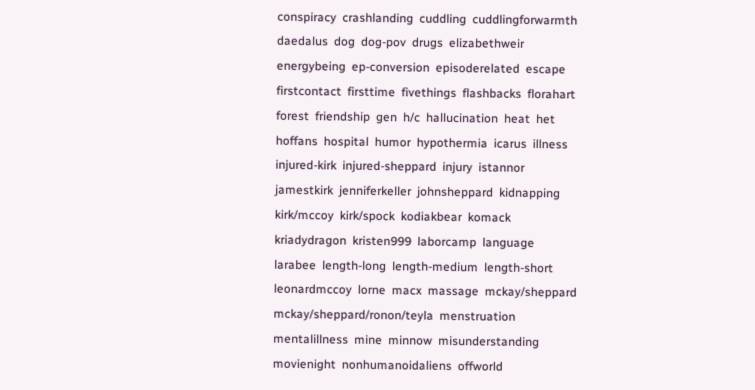conspiracy  crashlanding  cuddling  cuddlingforwarmth  daedalus  dog  dog-pov  drugs  elizabethweir  energybeing  ep-conversion  episoderelated  escape  firstcontact  firsttime  fivethings  flashbacks  florahart  forest  friendship  gen  h/c  hallucination  heat  het  hoffans  hospital  humor  hypothermia  icarus  illness  injured-kirk  injured-sheppard  injury  istannor  jamestkirk  jenniferkeller  johnsheppard  kidnapping  kirk/mccoy  kirk/spock  kodiakbear  komack  kriadydragon  kristen999  laborcamp  language  larabee  length-long  length-medium  length-short  leonardmccoy  lorne  macx  massage  mckay/sheppard  mckay/sheppard/ronon/teyla  menstruation  mentalillness  mine  minnow  misunderstanding  movienight  nonhumanoidaliens  offworld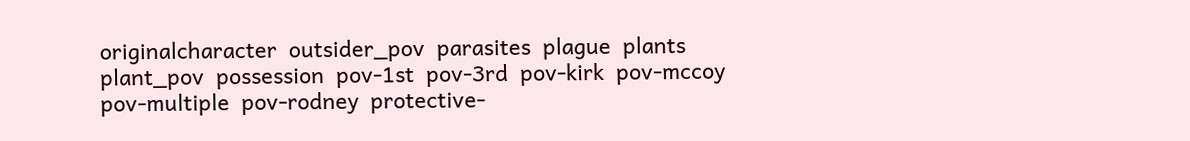originalcharacter  outsider_pov  parasites  plague  plants  plant_pov  possession  pov-1st  pov-3rd  pov-kirk  pov-mccoy  pov-multiple  pov-rodney  protective-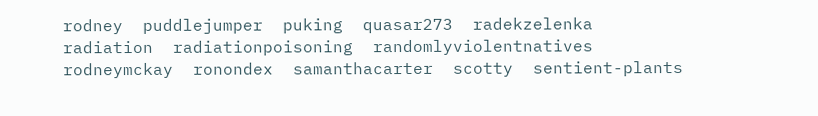rodney  puddlejumper  puking  quasar273  radekzelenka  radiation  radiationpoisoning  randomlyviolentnatives  rodneymckay  ronondex  samanthacarter  scotty  sentient-plants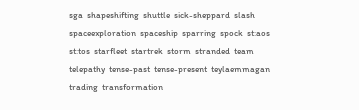sga  shapeshifting  shuttle  sick-sheppard  slash  spaceexploration  spaceship  sparring  spock  st:aos  st:tos  starfleet  startrek  storm  stranded  team  telepathy  tense-past  tense-present  teylaemmagan  trading  transformation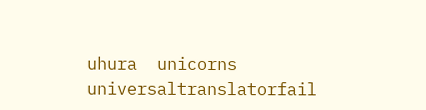uhura  unicorns  universaltranslatorfail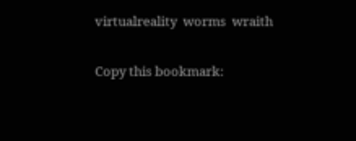virtualreality  worms  wraith

Copy this bookmark: